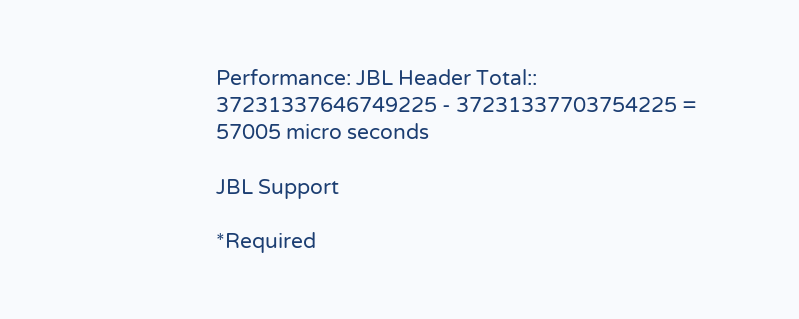Performance: JBL Header Total:: 37231337646749225 - 37231337703754225 = 57005 micro seconds

JBL Support

*Required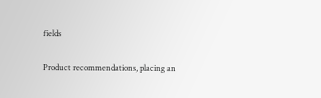fields

Product recommendations, placing an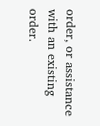order, or assistance with an existing order.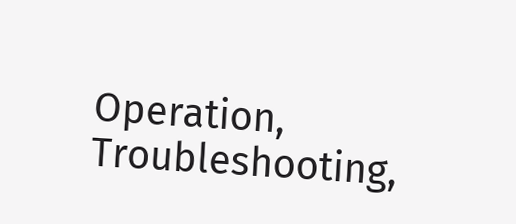Operation, Troubleshooting,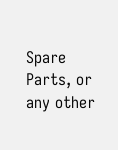Spare Parts, or any other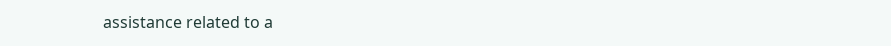assistance related to a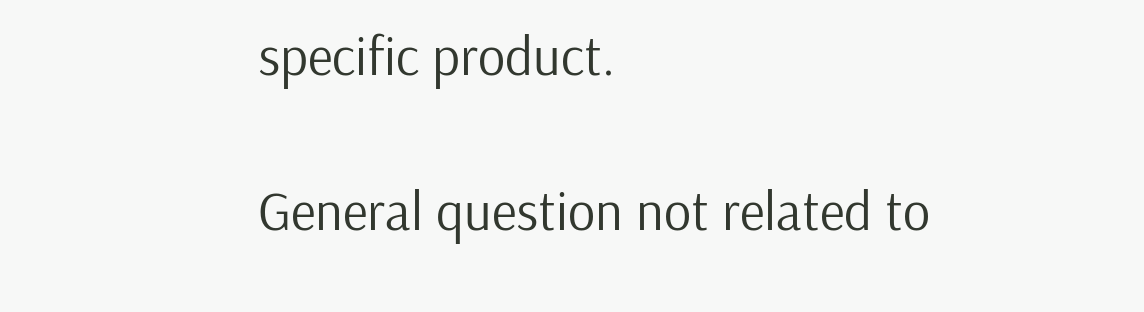specific product.

General question not related to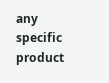any specific product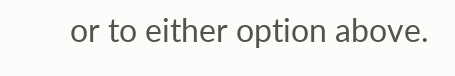or to either option above.